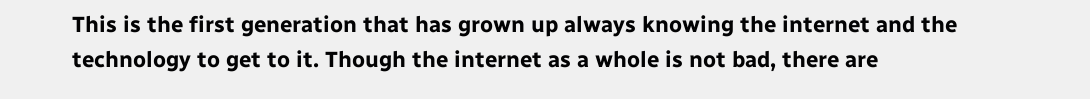This is the first generation that has grown up always knowing the internet and the technology to get to it. Though the internet as a whole is not bad, there are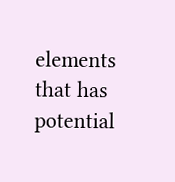elements that has potential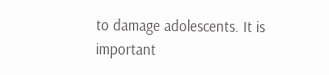to damage adolescents. It is important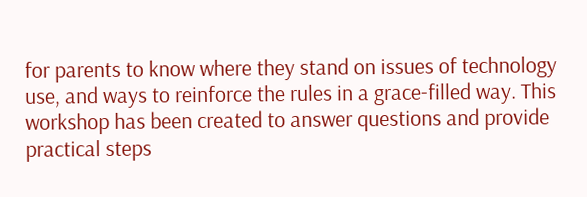for parents to know where they stand on issues of technology use, and ways to reinforce the rules in a grace-filled way. This workshop has been created to answer questions and provide practical steps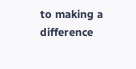to making a difference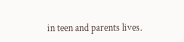in teen and parents lives.